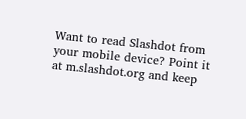Want to read Slashdot from your mobile device? Point it at m.slashdot.org and keep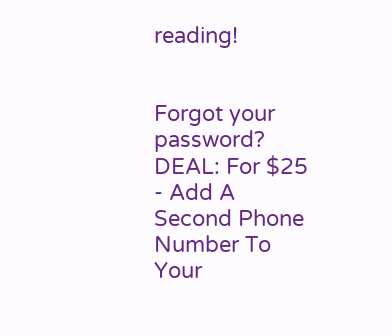reading!


Forgot your password?
DEAL: For $25 - Add A Second Phone Number To Your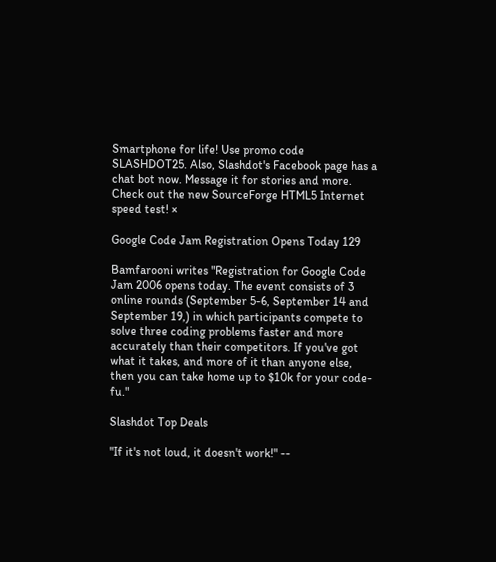Smartphone for life! Use promo code SLASHDOT25. Also, Slashdot's Facebook page has a chat bot now. Message it for stories and more. Check out the new SourceForge HTML5 Internet speed test! ×

Google Code Jam Registration Opens Today 129

Bamfarooni writes "Registration for Google Code Jam 2006 opens today. The event consists of 3 online rounds (September 5-6, September 14 and September 19,) in which participants compete to solve three coding problems faster and more accurately than their competitors. If you've got what it takes, and more of it than anyone else, then you can take home up to $10k for your code-fu."

Slashdot Top Deals

"If it's not loud, it doesn't work!" --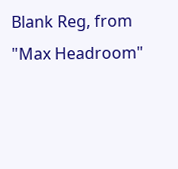Blank Reg, from "Max Headroom"